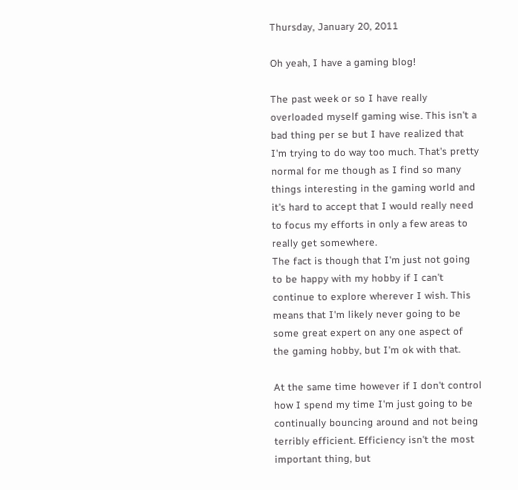Thursday, January 20, 2011

Oh yeah, I have a gaming blog!

The past week or so I have really overloaded myself gaming wise. This isn't a bad thing per se but I have realized that I'm trying to do way too much. That's pretty normal for me though as I find so many things interesting in the gaming world and it's hard to accept that I would really need to focus my efforts in only a few areas to really get somewhere.
The fact is though that I'm just not going to be happy with my hobby if I can't continue to explore wherever I wish. This means that I'm likely never going to be some great expert on any one aspect of the gaming hobby, but I'm ok with that.

At the same time however if I don't control how I spend my time I'm just going to be continually bouncing around and not being terribly efficient. Efficiency isn't the most important thing, but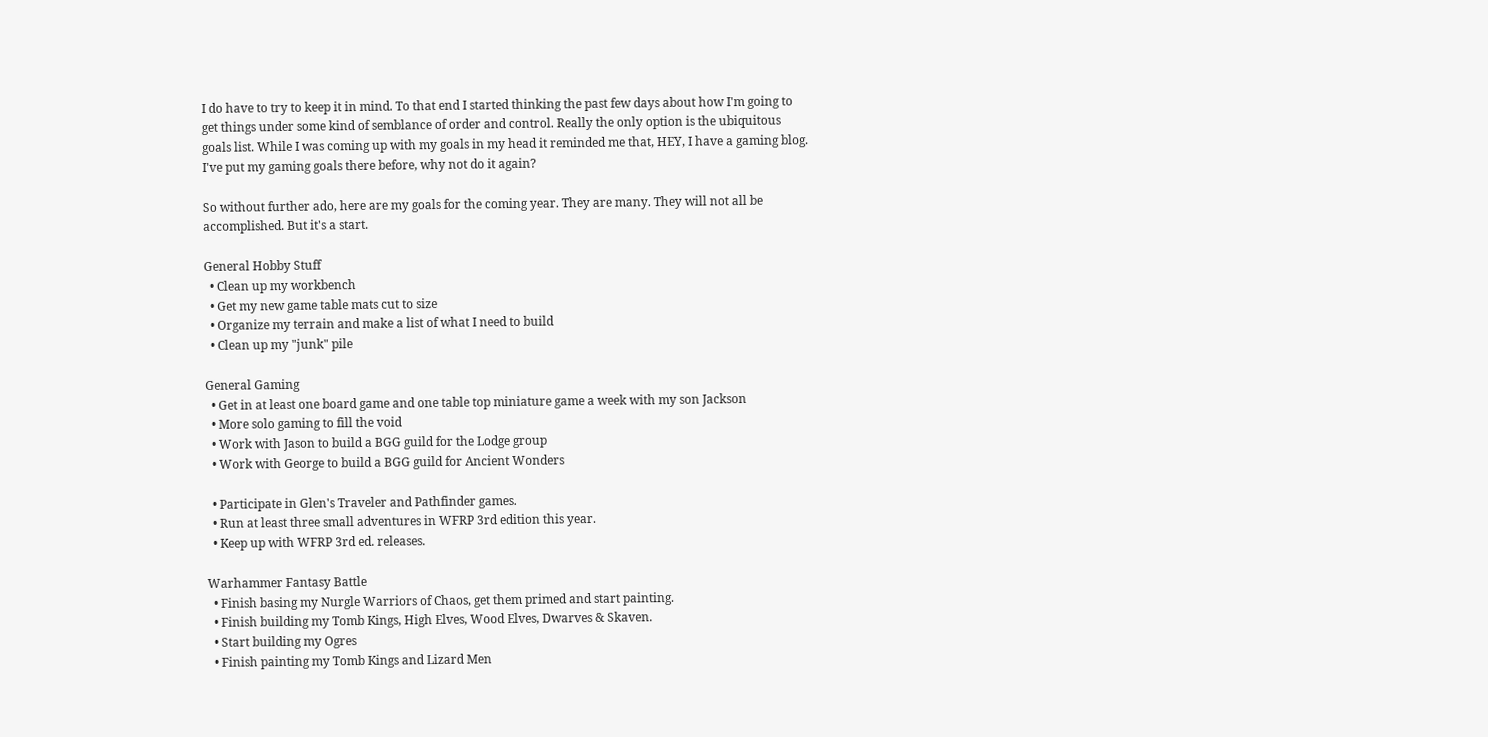I do have to try to keep it in mind. To that end I started thinking the past few days about how I'm going to get things under some kind of semblance of order and control. Really the only option is the ubiquitous goals list. While I was coming up with my goals in my head it reminded me that, HEY, I have a gaming blog.  I've put my gaming goals there before, why not do it again?

So without further ado, here are my goals for the coming year. They are many. They will not all be accomplished. But it's a start.

General Hobby Stuff
  • Clean up my workbench
  • Get my new game table mats cut to size
  • Organize my terrain and make a list of what I need to build
  • Clean up my "junk" pile

General Gaming
  • Get in at least one board game and one table top miniature game a week with my son Jackson
  • More solo gaming to fill the void
  • Work with Jason to build a BGG guild for the Lodge group
  • Work with George to build a BGG guild for Ancient Wonders

  • Participate in Glen's Traveler and Pathfinder games.
  • Run at least three small adventures in WFRP 3rd edition this year.
  • Keep up with WFRP 3rd ed. releases.

Warhammer Fantasy Battle
  • Finish basing my Nurgle Warriors of Chaos, get them primed and start painting.
  • Finish building my Tomb Kings, High Elves, Wood Elves, Dwarves & Skaven.
  • Start building my Ogres
  • Finish painting my Tomb Kings and Lizard Men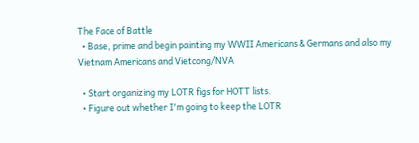The Face of Battle
  • Base, prime and begin painting my WWII Americans & Germans and also my Vietnam Americans and Vietcong/NVA

  • Start organizing my LOTR figs for HOTT lists.
  • Figure out whether I'm going to keep the LOTR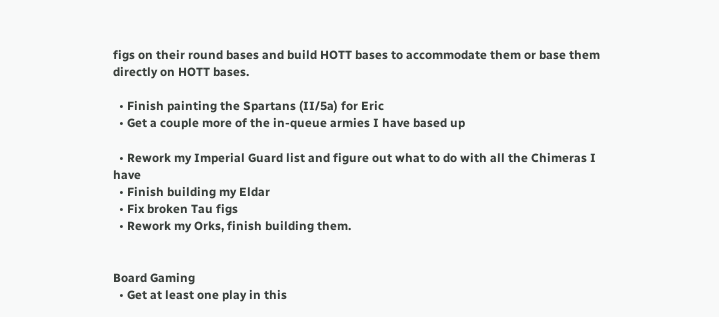figs on their round bases and build HOTT bases to accommodate them or base them directly on HOTT bases.

  • Finish painting the Spartans (II/5a) for Eric
  • Get a couple more of the in-queue armies I have based up

  • Rework my Imperial Guard list and figure out what to do with all the Chimeras I have
  • Finish building my Eldar
  • Fix broken Tau figs
  • Rework my Orks, finish building them.


Board Gaming
  • Get at least one play in this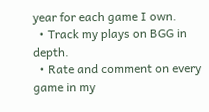year for each game I own.
  • Track my plays on BGG in depth.
  • Rate and comment on every game in my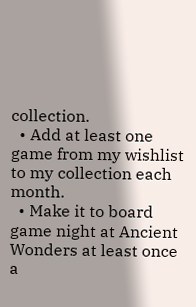collection.
  • Add at least one game from my wishlist to my collection each month.
  • Make it to board game night at Ancient Wonders at least once a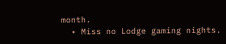month.
  • Miss no Lodge gaming nights.